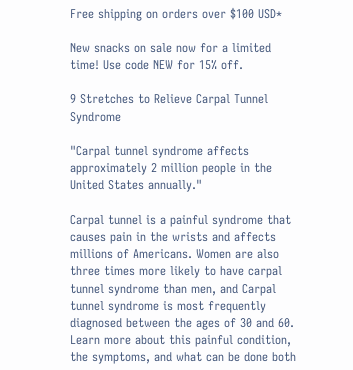Free shipping on orders over $100 USD*

New snacks on sale now for a limited time! Use code NEW for 15% off.

9 Stretches to Relieve Carpal Tunnel Syndrome

"Carpal tunnel syndrome affects approximately 2 million people in the United States annually."

Carpal tunnel is a painful syndrome that causes pain in the wrists and affects millions of Americans. Women are also three times more likely to have carpal tunnel syndrome than men, and Carpal tunnel syndrome is most frequently diagnosed between the ages of 30 and 60. Learn more about this painful condition, the symptoms, and what can be done both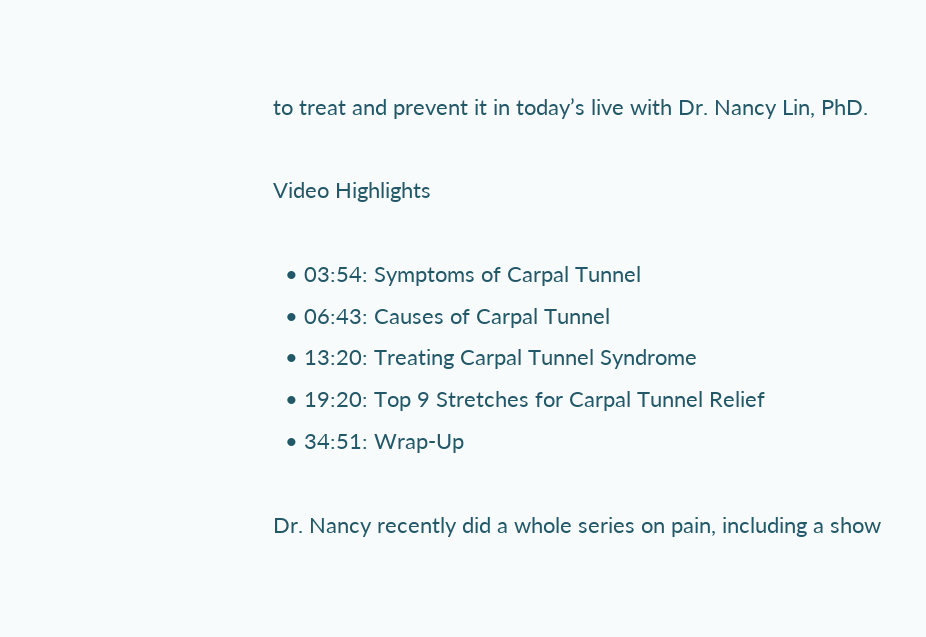to treat and prevent it in today’s live with Dr. Nancy Lin, PhD.

Video Highlights

  • 03:54: Symptoms of Carpal Tunnel
  • 06:43: Causes of Carpal Tunnel
  • 13:20: Treating Carpal Tunnel Syndrome
  • 19:20: Top 9 Stretches for Carpal Tunnel Relief
  • 34:51: Wrap-Up

Dr. Nancy recently did a whole series on pain, including a show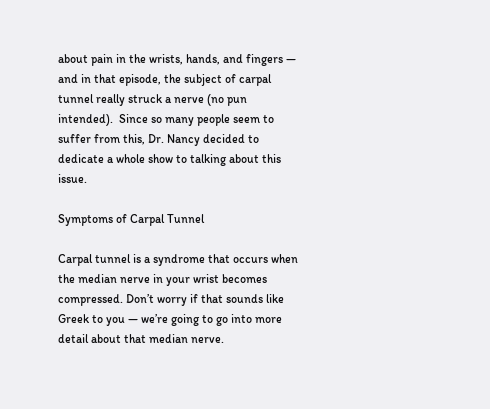about pain in the wrists, hands, and fingers — and in that episode, the subject of carpal tunnel really struck a nerve (no pun intended).  Since so many people seem to suffer from this, Dr. Nancy decided to dedicate a whole show to talking about this issue.

Symptoms of Carpal Tunnel

Carpal tunnel is a syndrome that occurs when the median nerve in your wrist becomes compressed. Don’t worry if that sounds like Greek to you — we’re going to go into more detail about that median nerve.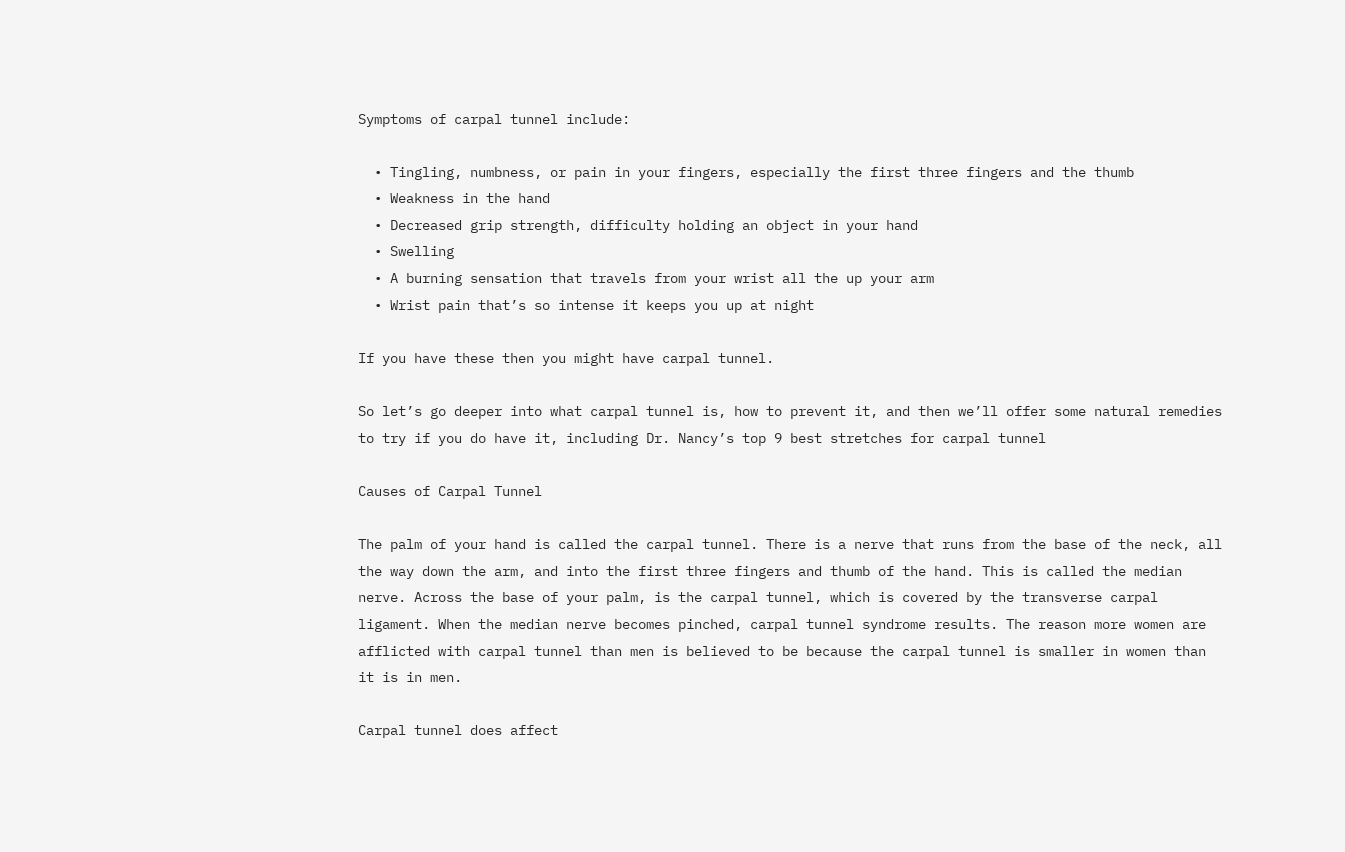Symptoms of carpal tunnel include:

  • Tingling, numbness, or pain in your fingers, especially the first three fingers and the thumb
  • Weakness in the hand
  • Decreased grip strength, difficulty holding an object in your hand
  • Swelling
  • A burning sensation that travels from your wrist all the up your arm
  • Wrist pain that’s so intense it keeps you up at night

If you have these then you might have carpal tunnel.

So let’s go deeper into what carpal tunnel is, how to prevent it, and then we’ll offer some natural remedies to try if you do have it, including Dr. Nancy’s top 9 best stretches for carpal tunnel

Causes of Carpal Tunnel

The palm of your hand is called the carpal tunnel. There is a nerve that runs from the base of the neck, all the way down the arm, and into the first three fingers and thumb of the hand. This is called the median nerve. Across the base of your palm, is the carpal tunnel, which is covered by the transverse carpal ligament. When the median nerve becomes pinched, carpal tunnel syndrome results. The reason more women are afflicted with carpal tunnel than men is believed to be because the carpal tunnel is smaller in women than it is in men.

Carpal tunnel does affect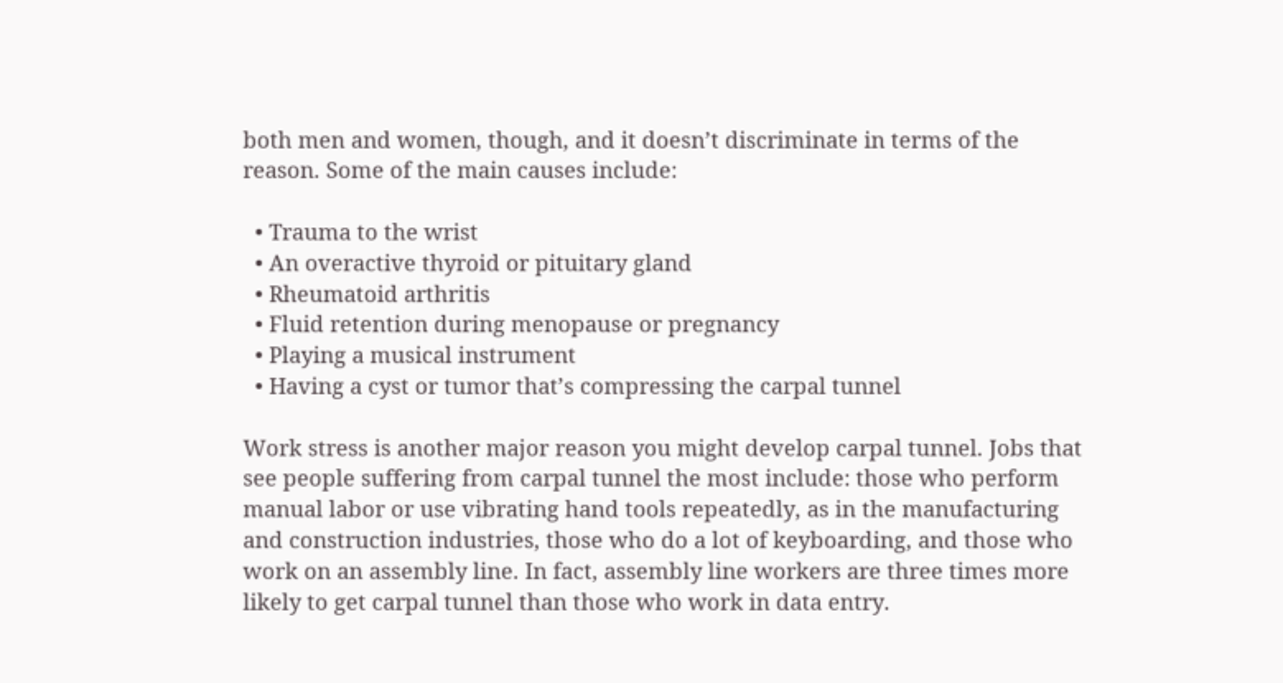both men and women, though, and it doesn’t discriminate in terms of the reason. Some of the main causes include:

  • Trauma to the wrist
  • An overactive thyroid or pituitary gland
  • Rheumatoid arthritis
  • Fluid retention during menopause or pregnancy
  • Playing a musical instrument
  • Having a cyst or tumor that’s compressing the carpal tunnel

Work stress is another major reason you might develop carpal tunnel. Jobs that see people suffering from carpal tunnel the most include: those who perform manual labor or use vibrating hand tools repeatedly, as in the manufacturing and construction industries, those who do a lot of keyboarding, and those who work on an assembly line. In fact, assembly line workers are three times more likely to get carpal tunnel than those who work in data entry.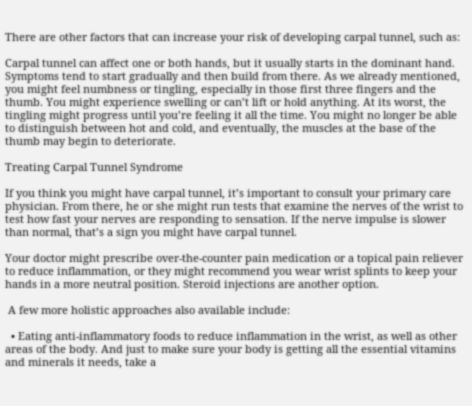There are other factors that can increase your risk of developing carpal tunnel, such as:

Carpal tunnel can affect one or both hands, but it usually starts in the dominant hand. Symptoms tend to start gradually and then build from there. As we already mentioned, you might feel numbness or tingling, especially in those first three fingers and the thumb. You might experience swelling or can’t lift or hold anything. At its worst, the tingling might progress until you’re feeling it all the time. You might no longer be able to distinguish between hot and cold, and eventually, the muscles at the base of the thumb may begin to deteriorate.

Treating Carpal Tunnel Syndrome

If you think you might have carpal tunnel, it’s important to consult your primary care physician. From there, he or she might run tests that examine the nerves of the wrist to test how fast your nerves are responding to sensation. If the nerve impulse is slower than normal, that’s a sign you might have carpal tunnel.

Your doctor might prescribe over-the-counter pain medication or a topical pain reliever to reduce inflammation, or they might recommend you wear wrist splints to keep your hands in a more neutral position. Steroid injections are another option.

 A few more holistic approaches also available include:

  • Eating anti-inflammatory foods to reduce inflammation in the wrist, as well as other areas of the body. And just to make sure your body is getting all the essential vitamins and minerals it needs, take a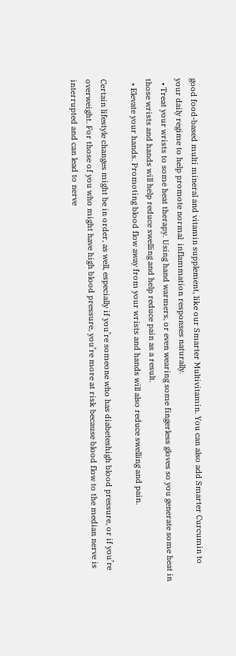good food-based multi mineral and vitamin supplement, like our Smarter Multivitamin. You can also add Smarter Curcumin to your daily regime to help promote normal  inflammation responses naturally.
  • Treat your wrists to some heat therapy. Using hand warmers, or even wearing some fingerless gloves so you generate some heat in those wrists and hands will help reduce swelling and help reduce pain as a result.
  • Elevate your hands. Promoting blood flow away from your wrists and hands will also reduce swelling and pain.

Certain lifestyle changes might be in order, as well, especially if you’re someone who has diabeteshigh blood pressure, or if you’re overweight. For those of you who might have high blood pressure, you’re more at risk because blood flow to the median nerve is interrupted and can lead to nerve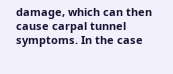damage, which can then cause carpal tunnel symptoms. In the case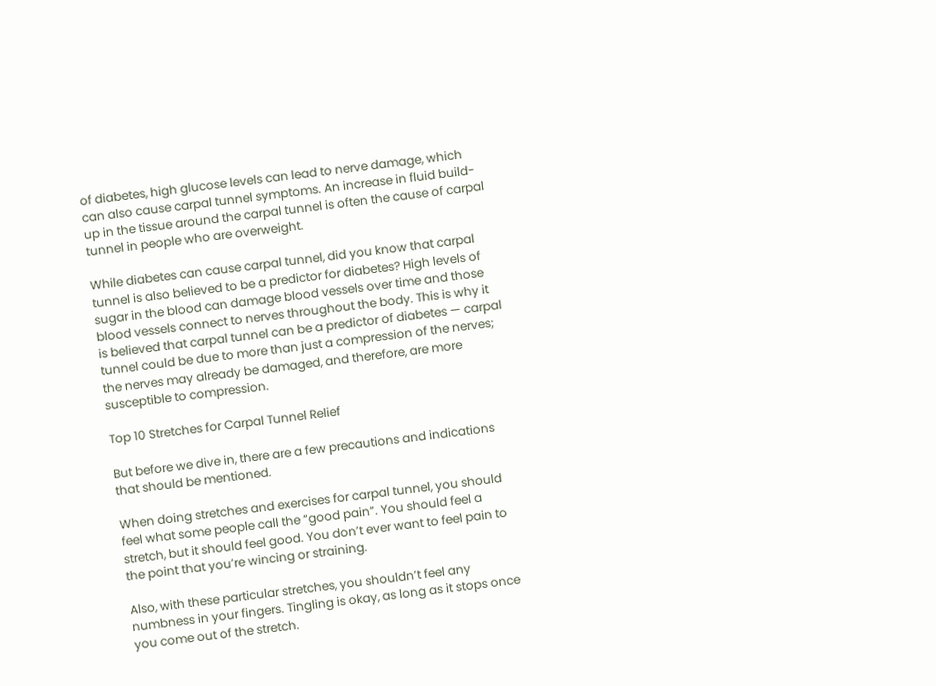of diabetes, high glucose levels can lead to nerve damage, which can also cause carpal tunnel symptoms. An increase in fluid build-up in the tissue around the carpal tunnel is often the cause of carpal tunnel in people who are overweight.

While diabetes can cause carpal tunnel, did you know that carpal tunnel is also believed to be a predictor for diabetes? High levels of sugar in the blood can damage blood vessels over time and those blood vessels connect to nerves throughout the body. This is why it is believed that carpal tunnel can be a predictor of diabetes — carpal tunnel could be due to more than just a compression of the nerves; the nerves may already be damaged, and therefore, are more susceptible to compression.

Top 10 Stretches for Carpal Tunnel Relief

But before we dive in, there are a few precautions and indications that should be mentioned.

When doing stretches and exercises for carpal tunnel, you should feel what some people call the “good pain”. You should feel a stretch, but it should feel good. You don’t ever want to feel pain to the point that you’re wincing or straining.

Also, with these particular stretches, you shouldn’t feel any numbness in your fingers. Tingling is okay, as long as it stops once you come out of the stretch.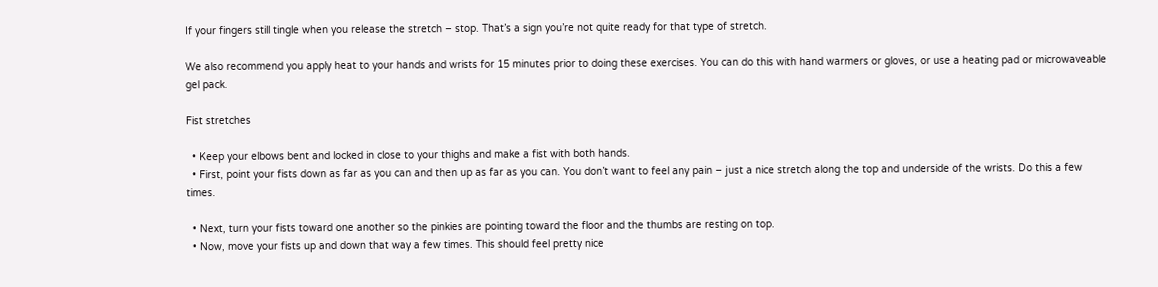If your fingers still tingle when you release the stretch – stop. That’s a sign you’re not quite ready for that type of stretch.

We also recommend you apply heat to your hands and wrists for 15 minutes prior to doing these exercises. You can do this with hand warmers or gloves, or use a heating pad or microwaveable gel pack.

Fist stretches

  • Keep your elbows bent and locked in close to your thighs and make a fist with both hands.
  • First, point your fists down as far as you can and then up as far as you can. You don’t want to feel any pain – just a nice stretch along the top and underside of the wrists. Do this a few times.

  • Next, turn your fists toward one another so the pinkies are pointing toward the floor and the thumbs are resting on top.
  • Now, move your fists up and down that way a few times. This should feel pretty nice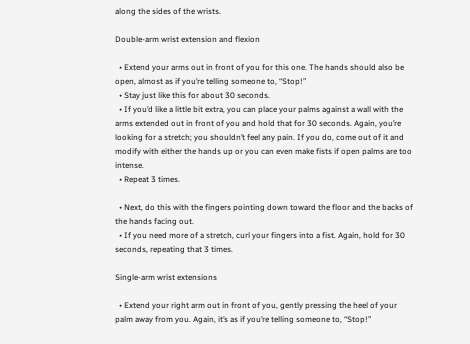along the sides of the wrists.

Double-arm wrist extension and flexion

  • Extend your arms out in front of you for this one. The hands should also be open, almost as if you’re telling someone to, “Stop!”
  • Stay just like this for about 30 seconds.
  • If you’d like a little bit extra, you can place your palms against a wall with the arms extended out in front of you and hold that for 30 seconds. Again, you’re looking for a stretch; you shouldn’t feel any pain. If you do, come out of it and modify with either the hands up or you can even make fists if open palms are too intense.
  • Repeat 3 times.

  • Next, do this with the fingers pointing down toward the floor and the backs of the hands facing out.
  • If you need more of a stretch, curl your fingers into a fist. Again, hold for 30 seconds, repeating that 3 times.

Single-arm wrist extensions

  • Extend your right arm out in front of you, gently pressing the heel of your palm away from you. Again, it’s as if you’re telling someone to, “Stop!”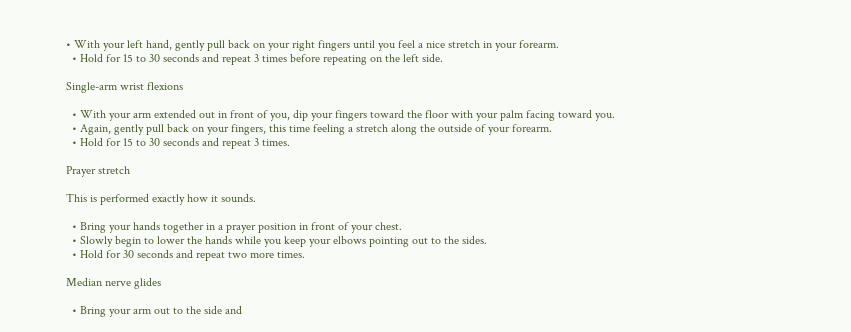• With your left hand, gently pull back on your right fingers until you feel a nice stretch in your forearm.
  • Hold for 15 to 30 seconds and repeat 3 times before repeating on the left side.

Single-arm wrist flexions

  • With your arm extended out in front of you, dip your fingers toward the floor with your palm facing toward you.
  • Again, gently pull back on your fingers, this time feeling a stretch along the outside of your forearm.
  • Hold for 15 to 30 seconds and repeat 3 times.

Prayer stretch

This is performed exactly how it sounds.

  • Bring your hands together in a prayer position in front of your chest.
  • Slowly begin to lower the hands while you keep your elbows pointing out to the sides.
  • Hold for 30 seconds and repeat two more times.

Median nerve glides

  • Bring your arm out to the side and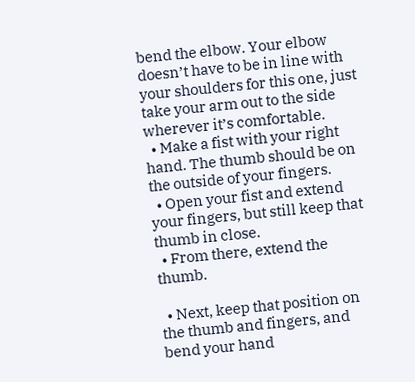bend the elbow. Your elbow doesn’t have to be in line with your shoulders for this one, just take your arm out to the side wherever it’s comfortable.
  • Make a fist with your right hand. The thumb should be on the outside of your fingers.
  • Open your fist and extend your fingers, but still keep that thumb in close.
  • From there, extend the thumb.

  • Next, keep that position on the thumb and fingers, and bend your hand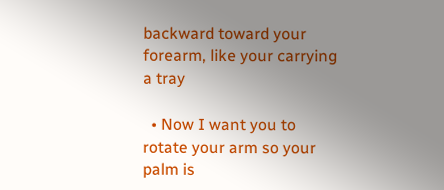backward toward your forearm, like your carrying a tray

  • Now I want you to rotate your arm so your palm is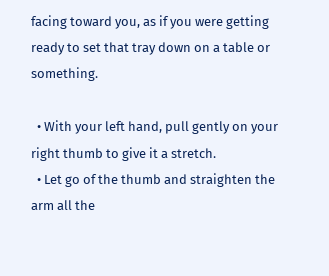facing toward you, as if you were getting ready to set that tray down on a table or something.

  • With your left hand, pull gently on your right thumb to give it a stretch.
  • Let go of the thumb and straighten the arm all the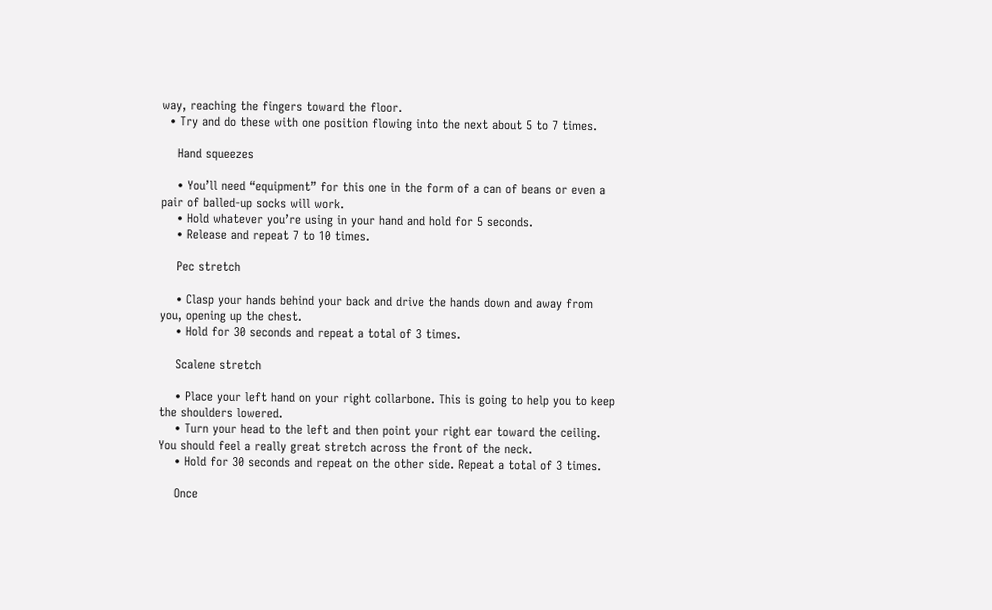way, reaching the fingers toward the floor.
  • Try and do these with one position flowing into the next about 5 to 7 times.

    Hand squeezes

    • You’ll need “equipment” for this one in the form of a can of beans or even a pair of balled-up socks will work.
    • Hold whatever you’re using in your hand and hold for 5 seconds.
    • Release and repeat 7 to 10 times.

    Pec stretch

    • Clasp your hands behind your back and drive the hands down and away from you, opening up the chest.
    • Hold for 30 seconds and repeat a total of 3 times.

    Scalene stretch

    • Place your left hand on your right collarbone. This is going to help you to keep the shoulders lowered.
    • Turn your head to the left and then point your right ear toward the ceiling. You should feel a really great stretch across the front of the neck.
    • Hold for 30 seconds and repeat on the other side. Repeat a total of 3 times.

    Once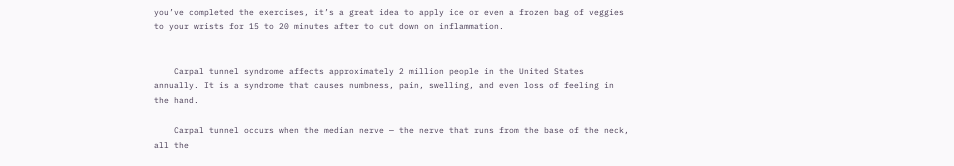you’ve completed the exercises, it’s a great idea to apply ice or even a frozen bag of veggies to your wrists for 15 to 20 minutes after to cut down on inflammation.


    Carpal tunnel syndrome affects approximately 2 million people in the United States annually. It is a syndrome that causes numbness, pain, swelling, and even loss of feeling in the hand.

    Carpal tunnel occurs when the median nerve — the nerve that runs from the base of the neck, all the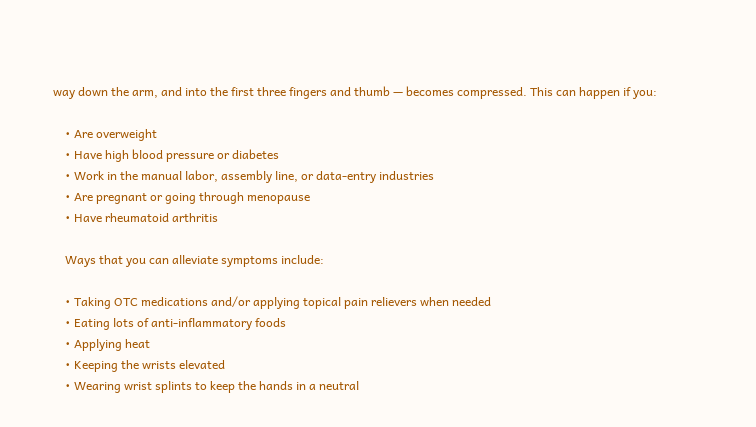way down the arm, and into the first three fingers and thumb — becomes compressed. This can happen if you:

    • Are overweight
    • Have high blood pressure or diabetes
    • Work in the manual labor, assembly line, or data-entry industries
    • Are pregnant or going through menopause
    • Have rheumatoid arthritis

    Ways that you can alleviate symptoms include:

    • Taking OTC medications and/or applying topical pain relievers when needed
    • Eating lots of anti-inflammatory foods
    • Applying heat
    • Keeping the wrists elevated
    • Wearing wrist splints to keep the hands in a neutral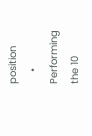position
    • Performing the 10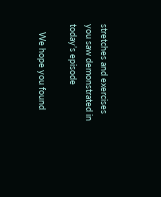stretches and exercises you saw demonstrated in today’s episode

    We hope you found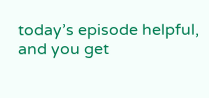today’s episode helpful, and you get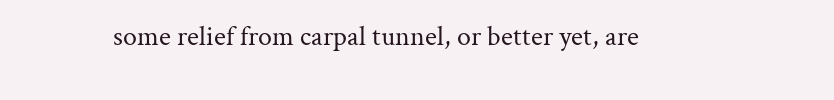some relief from carpal tunnel, or better yet, are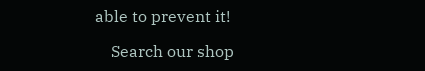able to prevent it!

    Search our shop